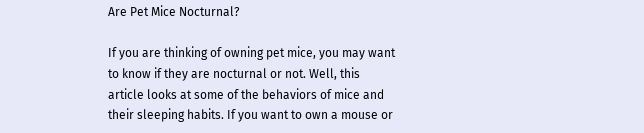Are Pet Mice Nocturnal?

If you are thinking of owning pet mice, you may want to know if they are nocturnal or not. Well, this article looks at some of the behaviors of mice and their sleeping habits. If you want to own a mouse or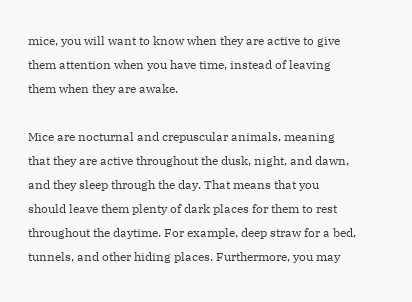mice, you will want to know when they are active to give them attention when you have time, instead of leaving them when they are awake.

Mice are nocturnal and crepuscular animals, meaning that they are active throughout the dusk, night, and dawn, and they sleep through the day. That means that you should leave them plenty of dark places for them to rest throughout the daytime. For example, deep straw for a bed, tunnels, and other hiding places. Furthermore, you may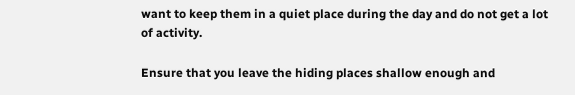want to keep them in a quiet place during the day and do not get a lot of activity.

Ensure that you leave the hiding places shallow enough and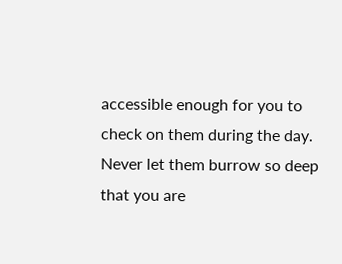accessible enough for you to check on them during the day. Never let them burrow so deep that you are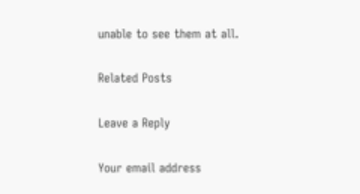unable to see them at all.

Related Posts

Leave a Reply

Your email address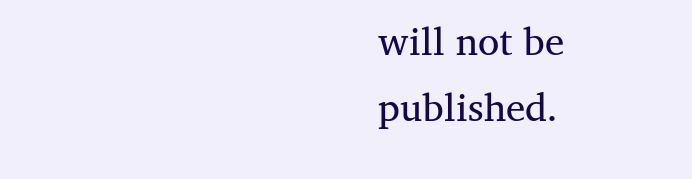will not be published.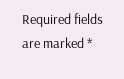Required fields are marked *